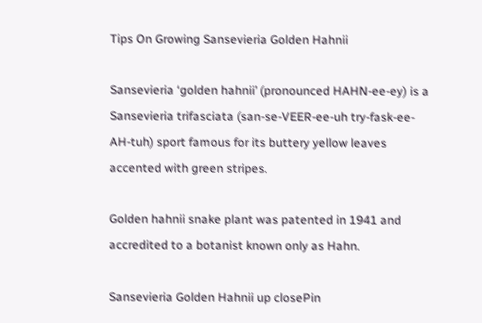Tips On Growing Sansevieria Golden Hahnii

Sansevieria ‘golden hahnii’ (pronounced HAHN-ee-ey) is a Sansevieria trifasciata (san-se-VEER-ee-uh try-fask-ee-AH-tuh) sport famous for its buttery yellow leaves accented with green stripes.

Golden hahnii snake plant was patented in 1941 and accredited to a botanist known only as Hahn.

Sansevieria Golden Hahnii up closePin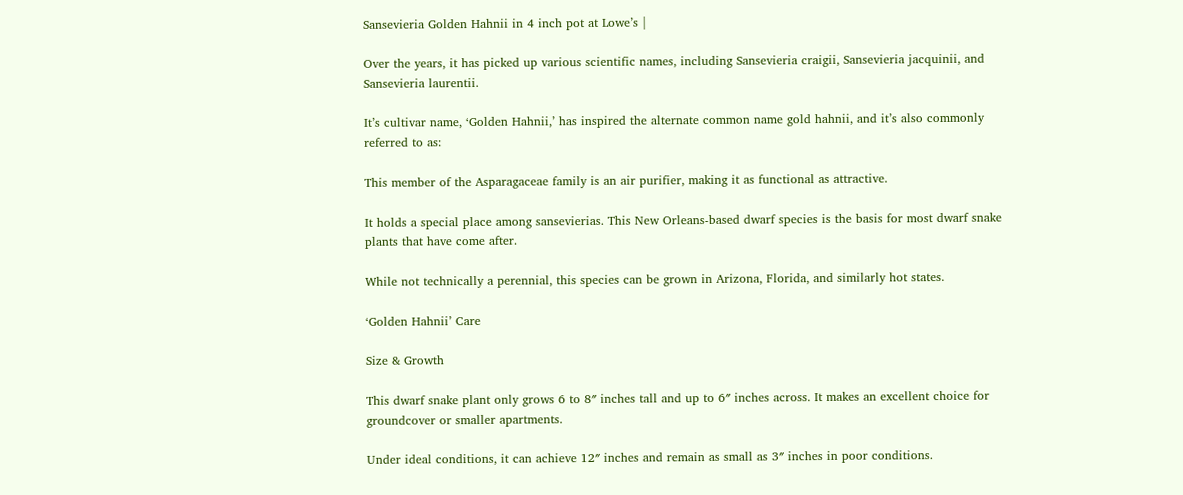Sansevieria Golden Hahnii in 4 inch pot at Lowe’s |

Over the years, it has picked up various scientific names, including Sansevieria craigii, Sansevieria jacquinii, and Sansevieria laurentii.

It’s cultivar name, ‘Golden Hahnii,’ has inspired the alternate common name gold hahnii, and it’s also commonly referred to as:

This member of the Asparagaceae family is an air purifier, making it as functional as attractive.

It holds a special place among sansevierias. This New Orleans-based dwarf species is the basis for most dwarf snake plants that have come after.

While not technically a perennial, this species can be grown in Arizona, Florida, and similarly hot states.

‘Golden Hahnii’ Care

Size & Growth

This dwarf snake plant only grows 6 to 8″ inches tall and up to 6″ inches across. It makes an excellent choice for groundcover or smaller apartments.

Under ideal conditions, it can achieve 12″ inches and remain as small as 3″ inches in poor conditions.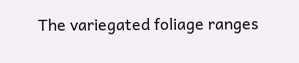The variegated foliage ranges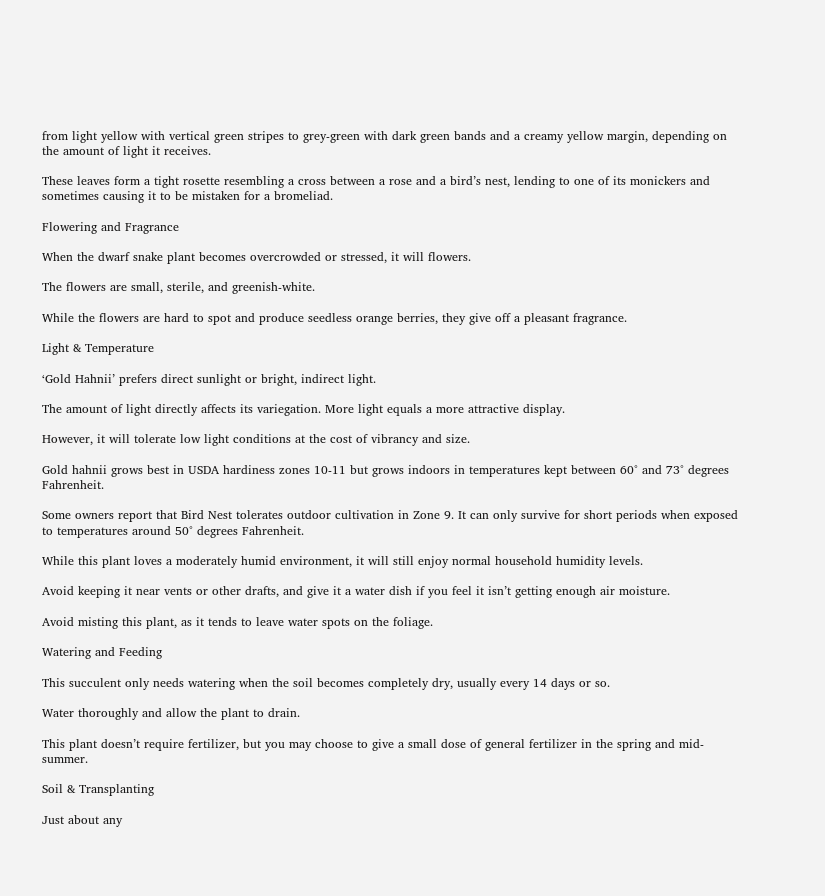from light yellow with vertical green stripes to grey-green with dark green bands and a creamy yellow margin, depending on the amount of light it receives.

These leaves form a tight rosette resembling a cross between a rose and a bird’s nest, lending to one of its monickers and sometimes causing it to be mistaken for a bromeliad.

Flowering and Fragrance

When the dwarf snake plant becomes overcrowded or stressed, it will flowers.

The flowers are small, sterile, and greenish-white.

While the flowers are hard to spot and produce seedless orange berries, they give off a pleasant fragrance.

Light & Temperature

‘Gold Hahnii’ prefers direct sunlight or bright, indirect light.

The amount of light directly affects its variegation. More light equals a more attractive display.

However, it will tolerate low light conditions at the cost of vibrancy and size.

Gold hahnii grows best in USDA hardiness zones 10-11 but grows indoors in temperatures kept between 60° and 73° degrees Fahrenheit.

Some owners report that Bird Nest tolerates outdoor cultivation in Zone 9. It can only survive for short periods when exposed to temperatures around 50° degrees Fahrenheit.

While this plant loves a moderately humid environment, it will still enjoy normal household humidity levels.

Avoid keeping it near vents or other drafts, and give it a water dish if you feel it isn’t getting enough air moisture.

Avoid misting this plant, as it tends to leave water spots on the foliage.

Watering and Feeding

This succulent only needs watering when the soil becomes completely dry, usually every 14 days or so.

Water thoroughly and allow the plant to drain.

This plant doesn’t require fertilizer, but you may choose to give a small dose of general fertilizer in the spring and mid-summer.

Soil & Transplanting

Just about any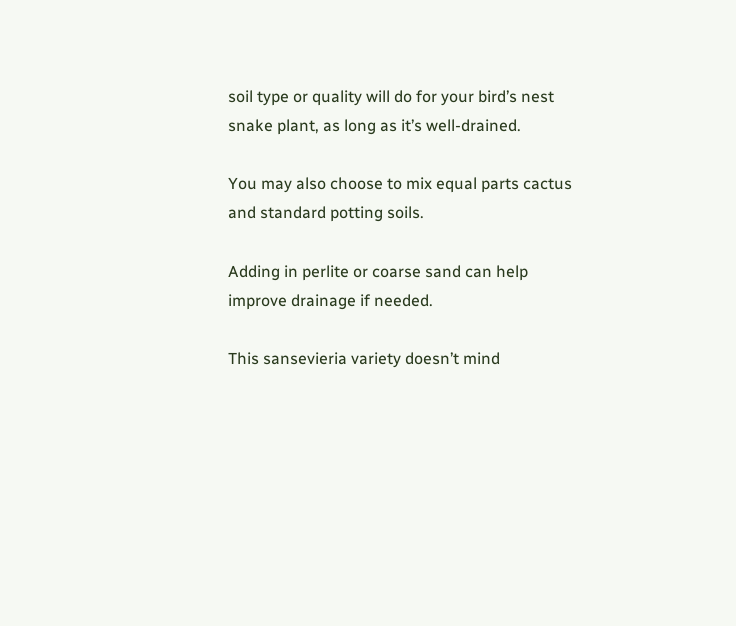soil type or quality will do for your bird’s nest snake plant, as long as it’s well-drained.

You may also choose to mix equal parts cactus and standard potting soils.

Adding in perlite or coarse sand can help improve drainage if needed.

This sansevieria variety doesn’t mind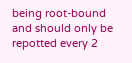being root-bound and should only be repotted every 2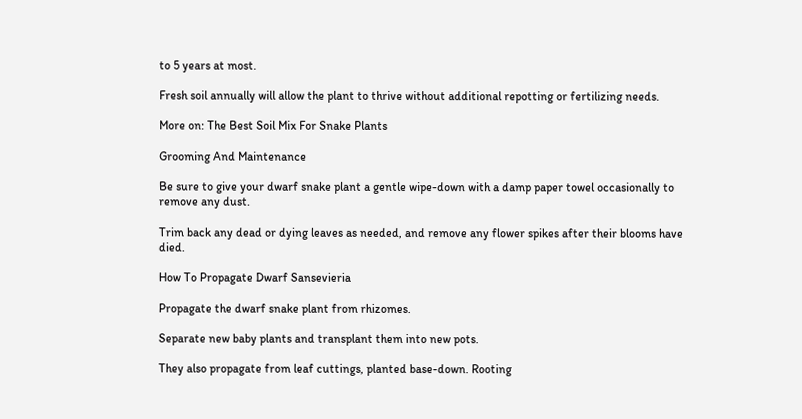to 5 years at most.

Fresh soil annually will allow the plant to thrive without additional repotting or fertilizing needs.

More on: The Best Soil Mix For Snake Plants

Grooming And Maintenance

Be sure to give your dwarf snake plant a gentle wipe-down with a damp paper towel occasionally to remove any dust.

Trim back any dead or dying leaves as needed, and remove any flower spikes after their blooms have died.

How To Propagate Dwarf Sansevieria

Propagate the dwarf snake plant from rhizomes.

Separate new baby plants and transplant them into new pots.

They also propagate from leaf cuttings, planted base-down. Rooting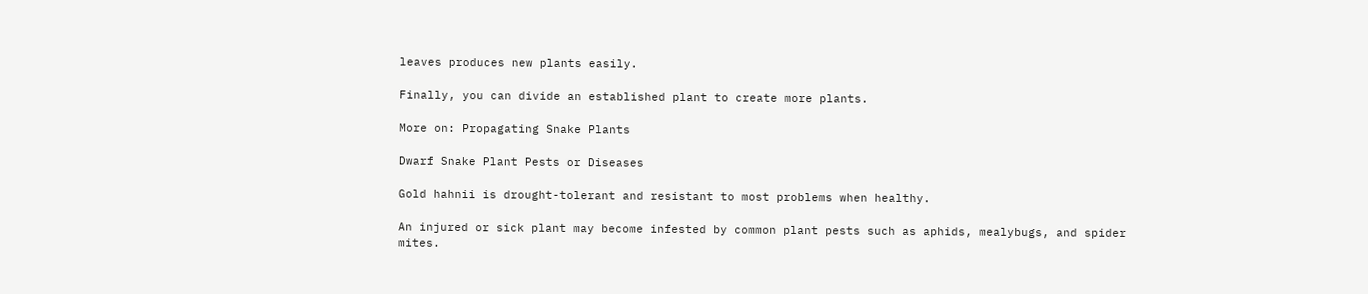leaves produces new plants easily.

Finally, you can divide an established plant to create more plants.

More on: Propagating Snake Plants

Dwarf Snake Plant Pests or Diseases

Gold hahnii is drought-tolerant and resistant to most problems when healthy.

An injured or sick plant may become infested by common plant pests such as aphids, mealybugs, and spider mites.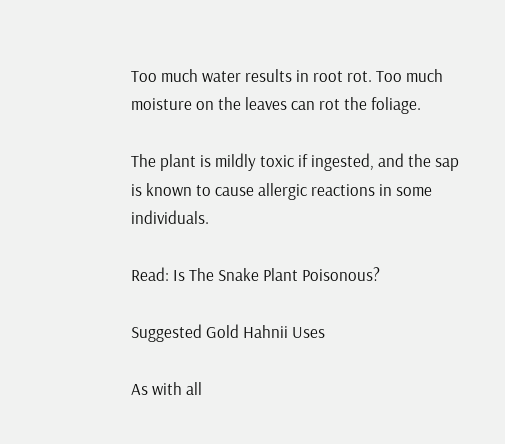Too much water results in root rot. Too much moisture on the leaves can rot the foliage.

The plant is mildly toxic if ingested, and the sap is known to cause allergic reactions in some individuals.

Read: Is The Snake Plant Poisonous?

Suggested Gold Hahnii Uses

As with all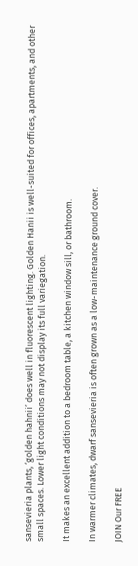sansevieria plants, ‘golden hahnii’ does well in fluorescent lighting. Golden Hanii is well-suited for offices, apartments, and other small spaces. Lower light conditions may not display its full variegation.

It makes an excellent addition to a bedroom table, a kitchen window sill, or bathroom.

In warmer climates, dwarf sansevieria is often grown as a low-maintenance ground cover.

JOIN Our FREE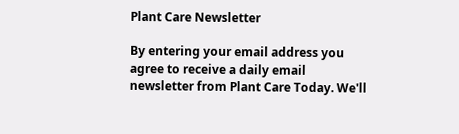Plant Care Newsletter

By entering your email address you agree to receive a daily email newsletter from Plant Care Today. We'll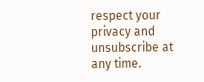respect your privacy and unsubscribe at any time.